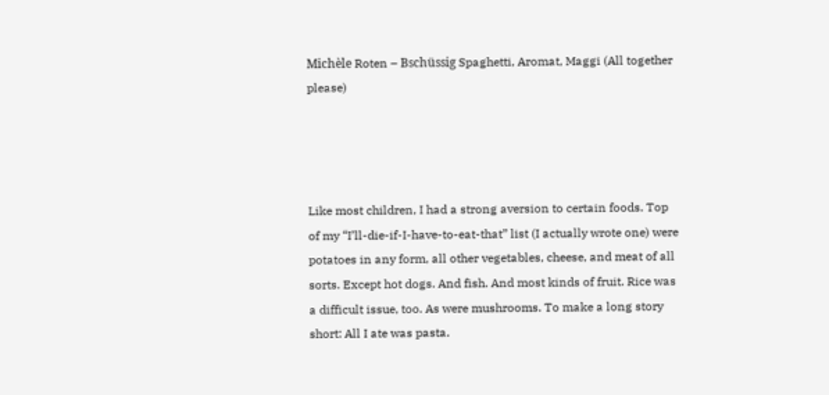Michèle Roten – Bschüssig Spaghetti, Aromat, Maggi (All together please)




Like most children, I had a strong aversion to certain foods. Top of my “I’ll-die-if-I-have-to-eat-that” list (I actually wrote one) were potatoes in any form, all other vegetables, cheese, and meat of all sorts. Except hot dogs. And fish. And most kinds of fruit. Rice was a difficult issue, too. As were mushrooms. To make a long story short: All I ate was pasta.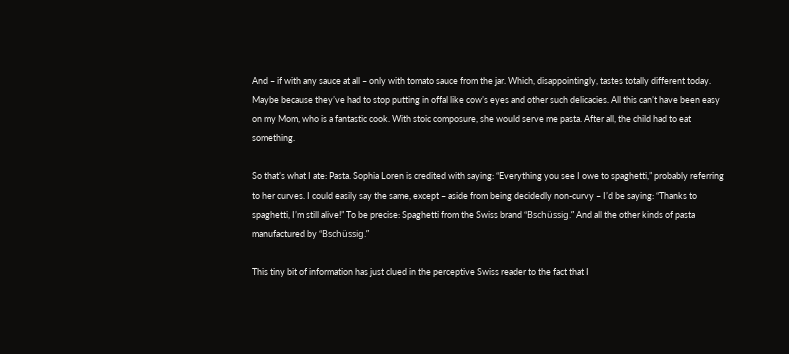And – if with any sauce at all – only with tomato sauce from the jar. Which, disappointingly, tastes totally different today. Maybe because they’ve had to stop putting in offal like cow’s eyes and other such delicacies. All this can’t have been easy on my Mom, who is a fantastic cook. With stoic composure, she would serve me pasta. After all, the child had to eat something.

So that’s what I ate: Pasta. Sophia Loren is credited with saying: “Everything you see I owe to spaghetti,” probably referring to her curves. I could easily say the same, except – aside from being decidedly non-curvy – I’d be saying: “Thanks to spaghetti, I’m still alive!” To be precise: Spaghetti from the Swiss brand “Bschüssig.” And all the other kinds of pasta manufactured by “Bschüssig.”

This tiny bit of information has just clued in the perceptive Swiss reader to the fact that I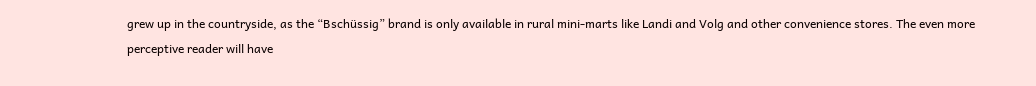grew up in the countryside, as the “Bschüssig” brand is only available in rural mini-marts like Landi and Volg and other convenience stores. The even more perceptive reader will have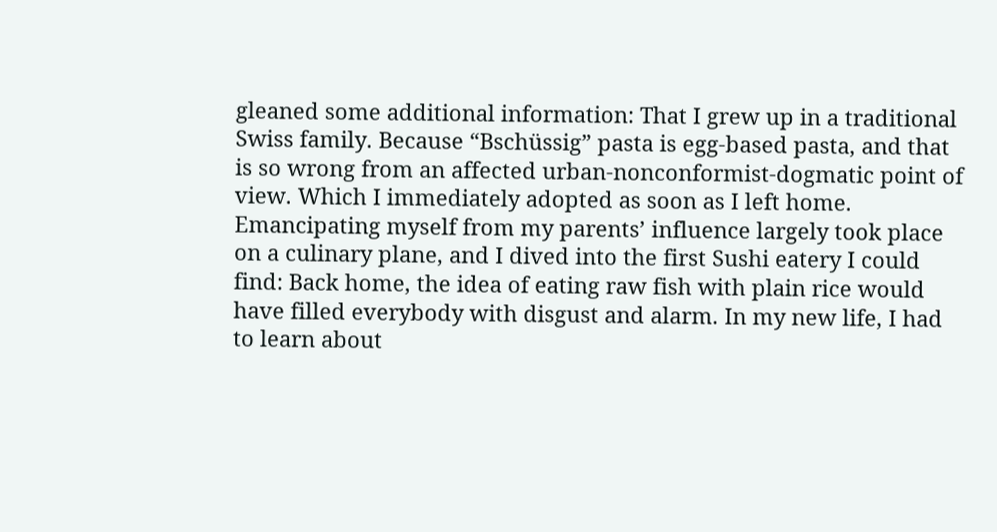gleaned some additional information: That I grew up in a traditional Swiss family. Because “Bschüssig” pasta is egg-based pasta, and that is so wrong from an affected urban-nonconformist-dogmatic point of view. Which I immediately adopted as soon as I left home. Emancipating myself from my parents’ influence largely took place on a culinary plane, and I dived into the first Sushi eatery I could find: Back home, the idea of eating raw fish with plain rice would have filled everybody with disgust and alarm. In my new life, I had to learn about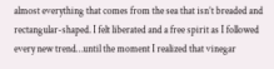almost everything that comes from the sea that isn’t breaded and rectangular-shaped. I felt liberated and a free spirit as I followed every new trend…until the moment I realized that vinegar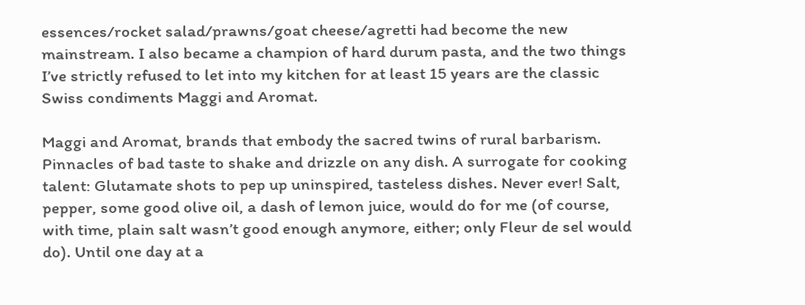essences/rocket salad/prawns/goat cheese/agretti had become the new mainstream. I also became a champion of hard durum pasta, and the two things I’ve strictly refused to let into my kitchen for at least 15 years are the classic Swiss condiments Maggi and Aromat.

Maggi and Aromat, brands that embody the sacred twins of rural barbarism. Pinnacles of bad taste to shake and drizzle on any dish. A surrogate for cooking talent: Glutamate shots to pep up uninspired, tasteless dishes. Never ever! Salt, pepper, some good olive oil, a dash of lemon juice, would do for me (of course, with time, plain salt wasn’t good enough anymore, either; only Fleur de sel would do). Until one day at a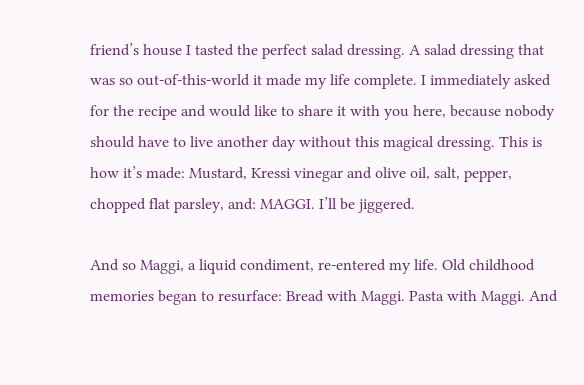friend’s house I tasted the perfect salad dressing. A salad dressing that was so out-of-this-world it made my life complete. I immediately asked for the recipe and would like to share it with you here, because nobody should have to live another day without this magical dressing. This is how it’s made: Mustard, Kressi vinegar and olive oil, salt, pepper, chopped flat parsley, and: MAGGI. I’ll be jiggered.

And so Maggi, a liquid condiment, re-entered my life. Old childhood memories began to resurface: Bread with Maggi. Pasta with Maggi. And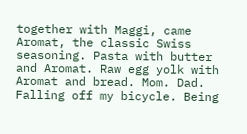together with Maggi, came Aromat, the classic Swiss seasoning. Pasta with butter and Aromat. Raw egg yolk with Aromat and bread. Mom. Dad. Falling off my bicycle. Being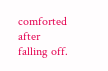comforted after falling off.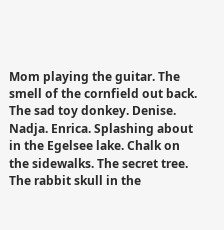Mom playing the guitar. The smell of the cornfield out back. The sad toy donkey. Denise. Nadja. Enrica. Splashing about in the Egelsee lake. Chalk on the sidewalks. The secret tree. The rabbit skull in the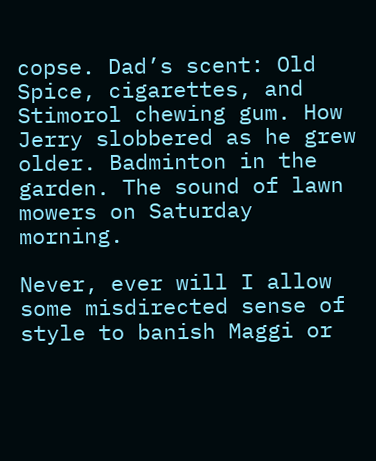copse. Dad’s scent: Old Spice, cigarettes, and Stimorol chewing gum. How Jerry slobbered as he grew older. Badminton in the garden. The sound of lawn mowers on Saturday morning.

Never, ever will I allow some misdirected sense of style to banish Maggi or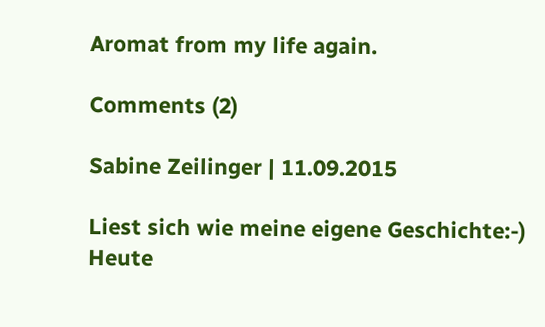Aromat from my life again.

Comments (2)

Sabine Zeilinger | 11.09.2015

Liest sich wie meine eigene Geschichte:-) Heute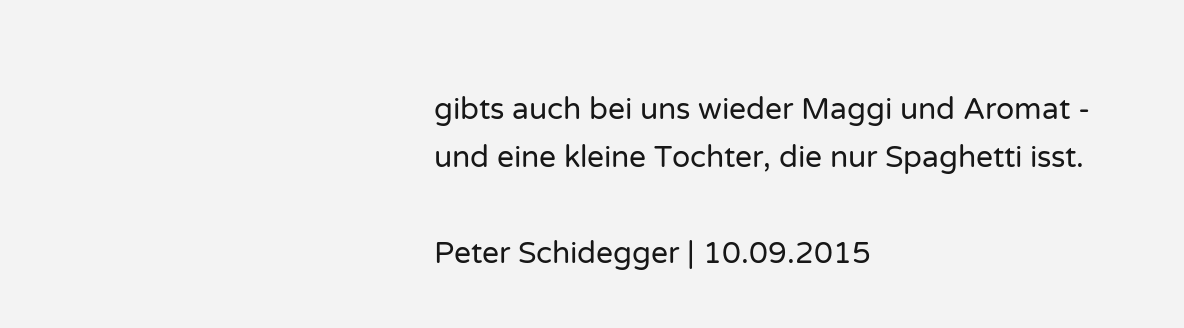gibts auch bei uns wieder Maggi und Aromat - und eine kleine Tochter, die nur Spaghetti isst.

Peter Schidegger | 10.09.2015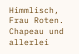Himmlisch, Frau Roten. Chapeau und allerlei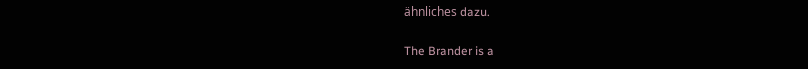ähnliches dazu.


The Brander is a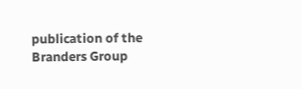publication of the Branders Group